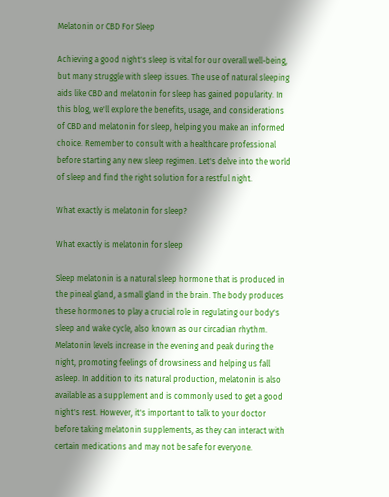Melatonin or CBD For Sleep

Achieving a good night's sleep is vital for our overall well-being, but many struggle with sleep issues. The use of natural sleeping aids like CBD and melatonin for sleep has gained popularity. In this blog, we'll explore the benefits, usage, and considerations of CBD and melatonin for sleep, helping you make an informed choice. Remember to consult with a healthcare professional before starting any new sleep regimen. Let's delve into the world of sleep and find the right solution for a restful night.

What exactly is melatonin for sleep?

What exactly is melatonin for sleep

Sleep melatonin is a natural sleep hormone that is produced in the pineal gland, a small gland in the brain. The body produces these hormones to play a crucial role in regulating our body's sleep and wake cycle, also known as our circadian rhythm. Melatonin levels increase in the evening and peak during the night, promoting feelings of drowsiness and helping us fall asleep. In addition to its natural production, melatonin is also available as a supplement and is commonly used to get a good night's rest. However, it's important to talk to your doctor before taking melatonin supplements, as they can interact with certain medications and may not be safe for everyone.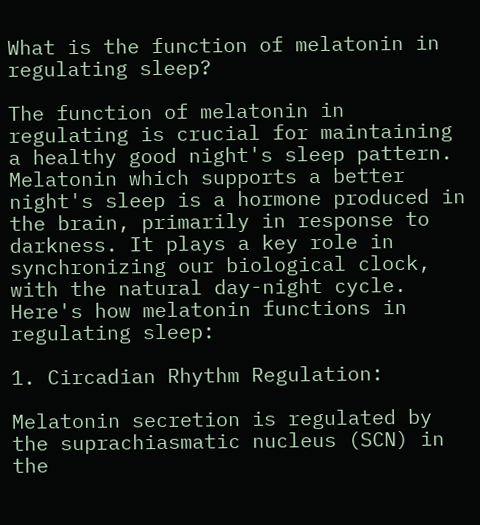What is the function of melatonin in regulating sleep?

The function of melatonin in regulating is crucial for maintaining a healthy good night's sleep pattern. Melatonin which supports a better night's sleep is a hormone produced in the brain, primarily in response to darkness. It plays a key role in synchronizing our biological clock, with the natural day-night cycle. Here's how melatonin functions in regulating sleep:

1. Circadian Rhythm Regulation:

Melatonin secretion is regulated by the suprachiasmatic nucleus (SCN) in the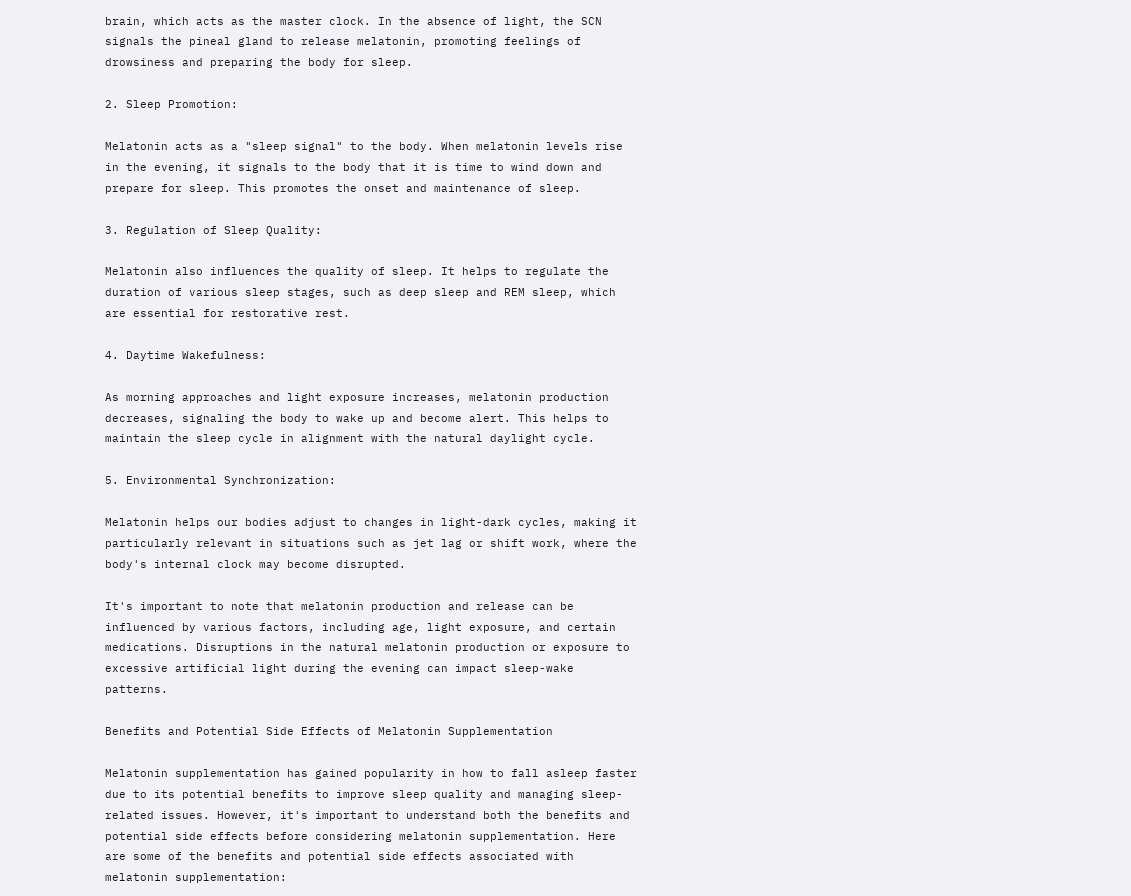brain, which acts as the master clock. In the absence of light, the SCN signals the pineal gland to release melatonin, promoting feelings of drowsiness and preparing the body for sleep.

2. Sleep Promotion:

Melatonin acts as a "sleep signal" to the body. When melatonin levels rise in the evening, it signals to the body that it is time to wind down and prepare for sleep. This promotes the onset and maintenance of sleep.

3. Regulation of Sleep Quality:

Melatonin also influences the quality of sleep. It helps to regulate the duration of various sleep stages, such as deep sleep and REM sleep, which are essential for restorative rest.

4. Daytime Wakefulness:

As morning approaches and light exposure increases, melatonin production decreases, signaling the body to wake up and become alert. This helps to maintain the sleep cycle in alignment with the natural daylight cycle.

5. Environmental Synchronization:

Melatonin helps our bodies adjust to changes in light-dark cycles, making it particularly relevant in situations such as jet lag or shift work, where the body's internal clock may become disrupted.

It's important to note that melatonin production and release can be influenced by various factors, including age, light exposure, and certain medications. Disruptions in the natural melatonin production or exposure to excessive artificial light during the evening can impact sleep-wake patterns.

Benefits and Potential Side Effects of Melatonin Supplementation

Melatonin supplementation has gained popularity in how to fall asleep faster due to its potential benefits to improve sleep quality and managing sleep-related issues. However, it's important to understand both the benefits and potential side effects before considering melatonin supplementation. Here are some of the benefits and potential side effects associated with melatonin supplementation: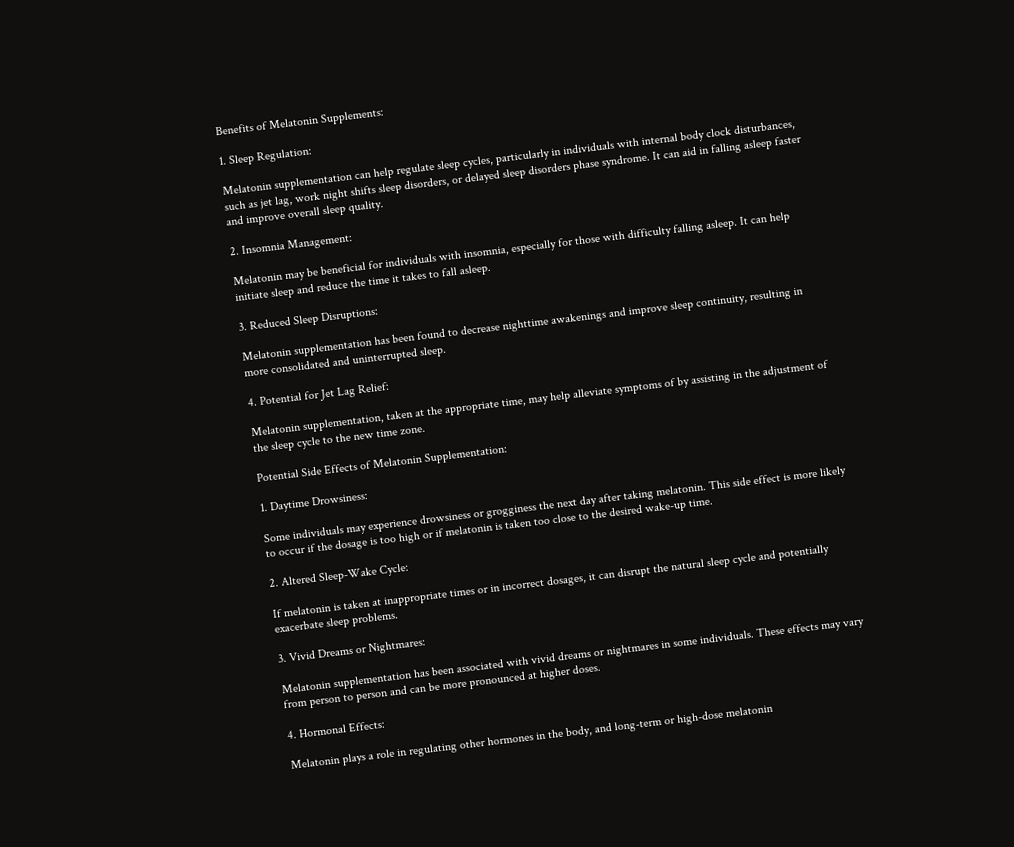Benefits of Melatonin Supplements:

1. Sleep Regulation:

Melatonin supplementation can help regulate sleep cycles, particularly in individuals with internal body clock disturbances, such as jet lag, work night shifts sleep disorders, or delayed sleep disorders phase syndrome. It can aid in falling asleep faster and improve overall sleep quality.

2. Insomnia Management:

Melatonin may be beneficial for individuals with insomnia, especially for those with difficulty falling asleep. It can help initiate sleep and reduce the time it takes to fall asleep.

3. Reduced Sleep Disruptions:

Melatonin supplementation has been found to decrease nighttime awakenings and improve sleep continuity, resulting in more consolidated and uninterrupted sleep.

4. Potential for Jet Lag Relief:

Melatonin supplementation, taken at the appropriate time, may help alleviate symptoms of by assisting in the adjustment of the sleep cycle to the new time zone.

Potential Side Effects of Melatonin Supplementation:

1. Daytime Drowsiness:

Some individuals may experience drowsiness or grogginess the next day after taking melatonin. This side effect is more likely to occur if the dosage is too high or if melatonin is taken too close to the desired wake-up time.

2. Altered Sleep-Wake Cycle:

If melatonin is taken at inappropriate times or in incorrect dosages, it can disrupt the natural sleep cycle and potentially exacerbate sleep problems.

3. Vivid Dreams or Nightmares:

Melatonin supplementation has been associated with vivid dreams or nightmares in some individuals. These effects may vary from person to person and can be more pronounced at higher doses.

4. Hormonal Effects:

Melatonin plays a role in regulating other hormones in the body, and long-term or high-dose melatonin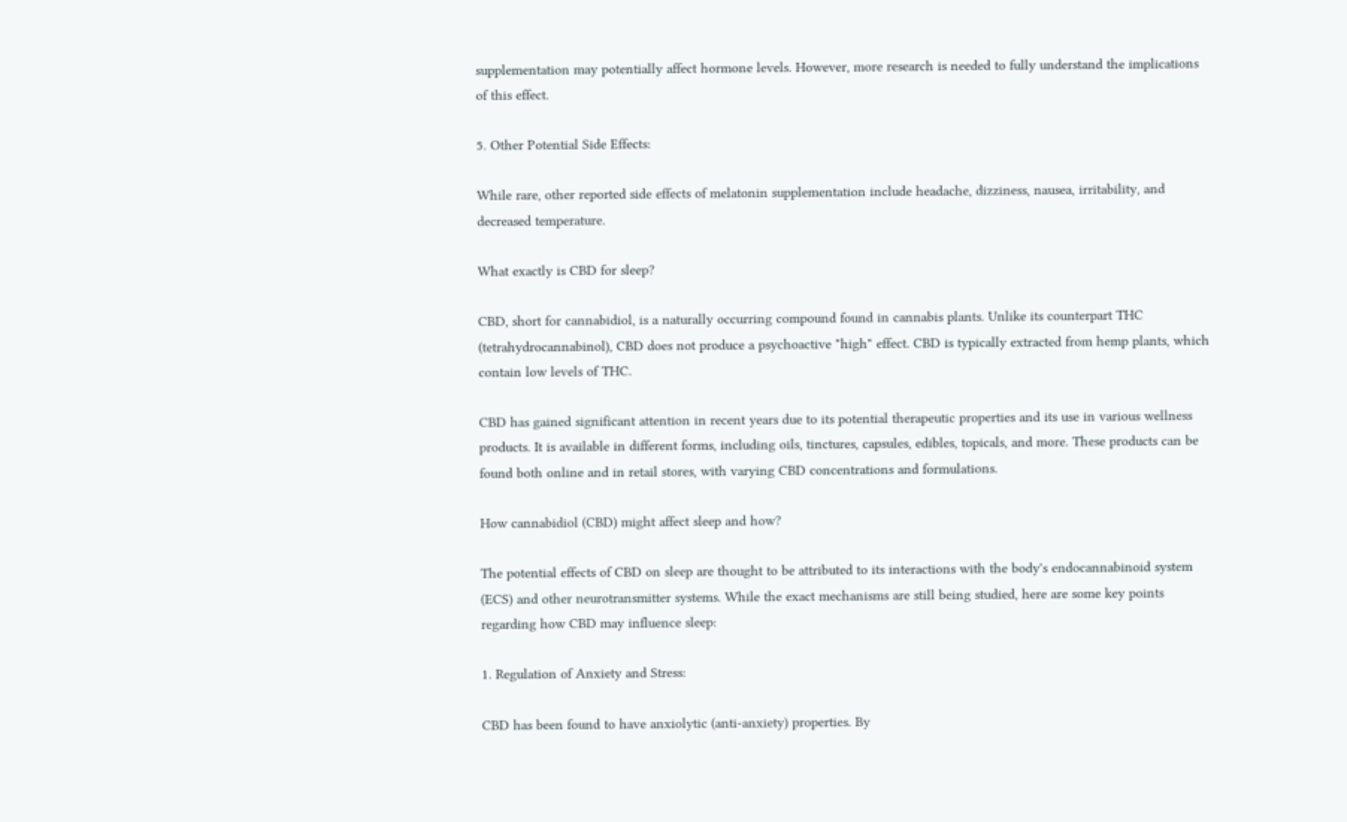supplementation may potentially affect hormone levels. However, more research is needed to fully understand the implications of this effect.

5. Other Potential Side Effects:

While rare, other reported side effects of melatonin supplementation include headache, dizziness, nausea, irritability, and decreased temperature.

What exactly is CBD for sleep?

CBD, short for cannabidiol, is a naturally occurring compound found in cannabis plants. Unlike its counterpart THC (tetrahydrocannabinol), CBD does not produce a psychoactive "high" effect. CBD is typically extracted from hemp plants, which contain low levels of THC.

CBD has gained significant attention in recent years due to its potential therapeutic properties and its use in various wellness products. It is available in different forms, including oils, tinctures, capsules, edibles, topicals, and more. These products can be found both online and in retail stores, with varying CBD concentrations and formulations.

How cannabidiol (CBD) might affect sleep and how?

The potential effects of CBD on sleep are thought to be attributed to its interactions with the body's endocannabinoid system (ECS) and other neurotransmitter systems. While the exact mechanisms are still being studied, here are some key points regarding how CBD may influence sleep:

1. Regulation of Anxiety and Stress:

CBD has been found to have anxiolytic (anti-anxiety) properties. By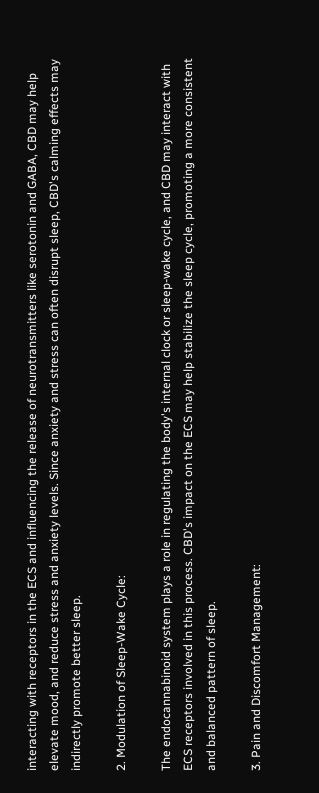interacting with receptors in the ECS and influencing the release of neurotransmitters like serotonin and GABA, CBD may help elevate mood, and reduce stress and anxiety levels. Since anxiety and stress can often disrupt sleep, CBD's calming effects may indirectly promote better sleep.

2. Modulation of Sleep-Wake Cycle:

The endocannabinoid system plays a role in regulating the body's internal clock or sleep-wake cycle, and CBD may interact with ECS receptors involved in this process. CBD's impact on the ECS may help stabilize the sleep cycle, promoting a more consistent and balanced pattern of sleep.

3. Pain and Discomfort Management: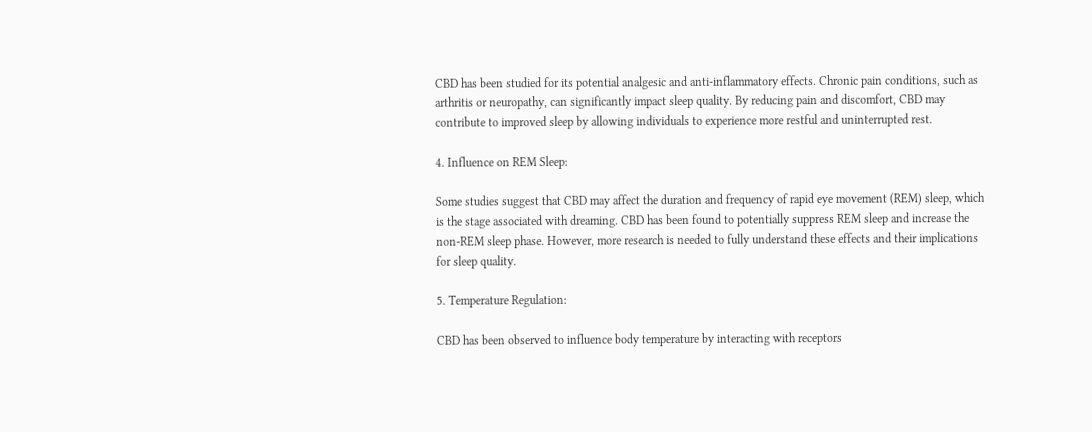CBD has been studied for its potential analgesic and anti-inflammatory effects. Chronic pain conditions, such as arthritis or neuropathy, can significantly impact sleep quality. By reducing pain and discomfort, CBD may contribute to improved sleep by allowing individuals to experience more restful and uninterrupted rest.

4. Influence on REM Sleep:

Some studies suggest that CBD may affect the duration and frequency of rapid eye movement (REM) sleep, which is the stage associated with dreaming. CBD has been found to potentially suppress REM sleep and increase the non-REM sleep phase. However, more research is needed to fully understand these effects and their implications for sleep quality.

5. Temperature Regulation:

CBD has been observed to influence body temperature by interacting with receptors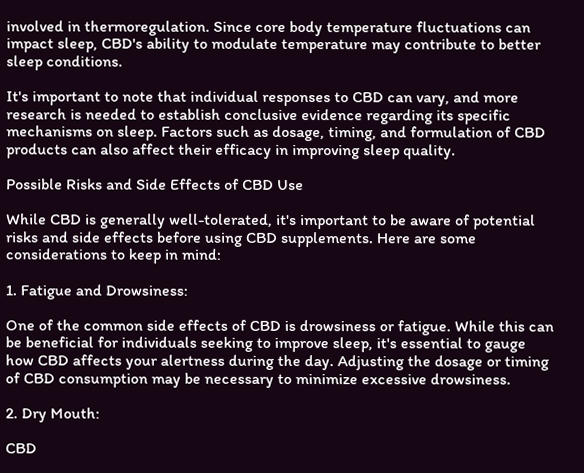involved in thermoregulation. Since core body temperature fluctuations can impact sleep, CBD's ability to modulate temperature may contribute to better sleep conditions.

It's important to note that individual responses to CBD can vary, and more research is needed to establish conclusive evidence regarding its specific mechanisms on sleep. Factors such as dosage, timing, and formulation of CBD products can also affect their efficacy in improving sleep quality.

Possible Risks and Side Effects of CBD Use

While CBD is generally well-tolerated, it's important to be aware of potential risks and side effects before using CBD supplements. Here are some considerations to keep in mind:

1. Fatigue and Drowsiness:

One of the common side effects of CBD is drowsiness or fatigue. While this can be beneficial for individuals seeking to improve sleep, it's essential to gauge how CBD affects your alertness during the day. Adjusting the dosage or timing of CBD consumption may be necessary to minimize excessive drowsiness.

2. Dry Mouth:

CBD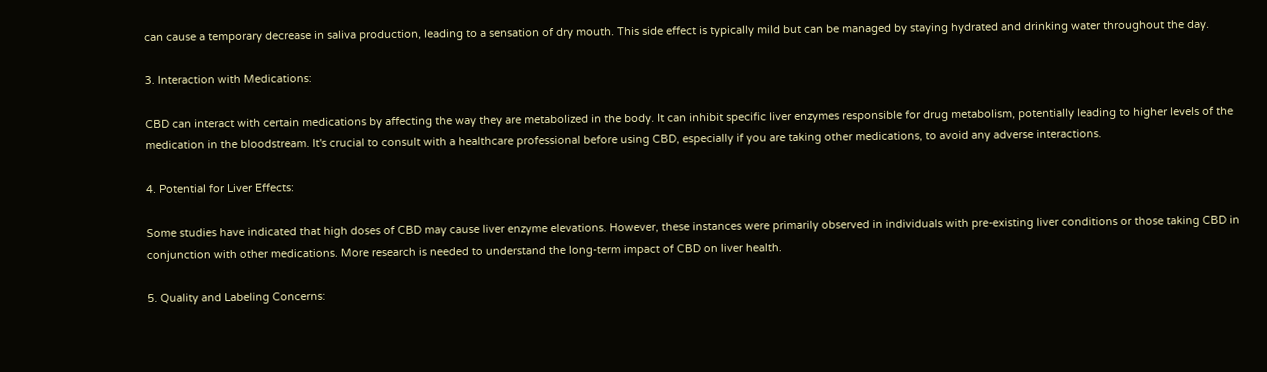can cause a temporary decrease in saliva production, leading to a sensation of dry mouth. This side effect is typically mild but can be managed by staying hydrated and drinking water throughout the day.

3. Interaction with Medications:

CBD can interact with certain medications by affecting the way they are metabolized in the body. It can inhibit specific liver enzymes responsible for drug metabolism, potentially leading to higher levels of the medication in the bloodstream. It's crucial to consult with a healthcare professional before using CBD, especially if you are taking other medications, to avoid any adverse interactions.

4. Potential for Liver Effects:

Some studies have indicated that high doses of CBD may cause liver enzyme elevations. However, these instances were primarily observed in individuals with pre-existing liver conditions or those taking CBD in conjunction with other medications. More research is needed to understand the long-term impact of CBD on liver health.

5. Quality and Labeling Concerns: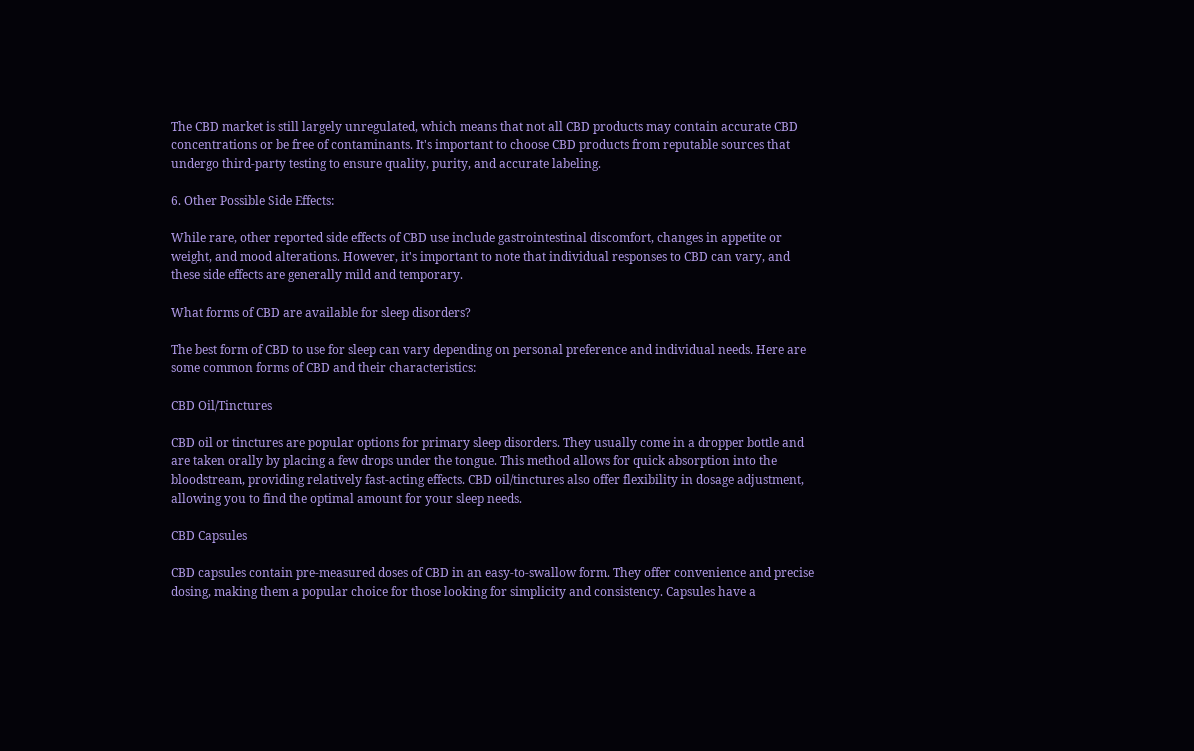The CBD market is still largely unregulated, which means that not all CBD products may contain accurate CBD concentrations or be free of contaminants. It's important to choose CBD products from reputable sources that undergo third-party testing to ensure quality, purity, and accurate labeling.

6. Other Possible Side Effects:

While rare, other reported side effects of CBD use include gastrointestinal discomfort, changes in appetite or weight, and mood alterations. However, it's important to note that individual responses to CBD can vary, and these side effects are generally mild and temporary.

What forms of CBD are available for sleep disorders?

The best form of CBD to use for sleep can vary depending on personal preference and individual needs. Here are some common forms of CBD and their characteristics:

CBD Oil/Tinctures

CBD oil or tinctures are popular options for primary sleep disorders. They usually come in a dropper bottle and are taken orally by placing a few drops under the tongue. This method allows for quick absorption into the bloodstream, providing relatively fast-acting effects. CBD oil/tinctures also offer flexibility in dosage adjustment, allowing you to find the optimal amount for your sleep needs.

CBD Capsules

CBD capsules contain pre-measured doses of CBD in an easy-to-swallow form. They offer convenience and precise dosing, making them a popular choice for those looking for simplicity and consistency. Capsules have a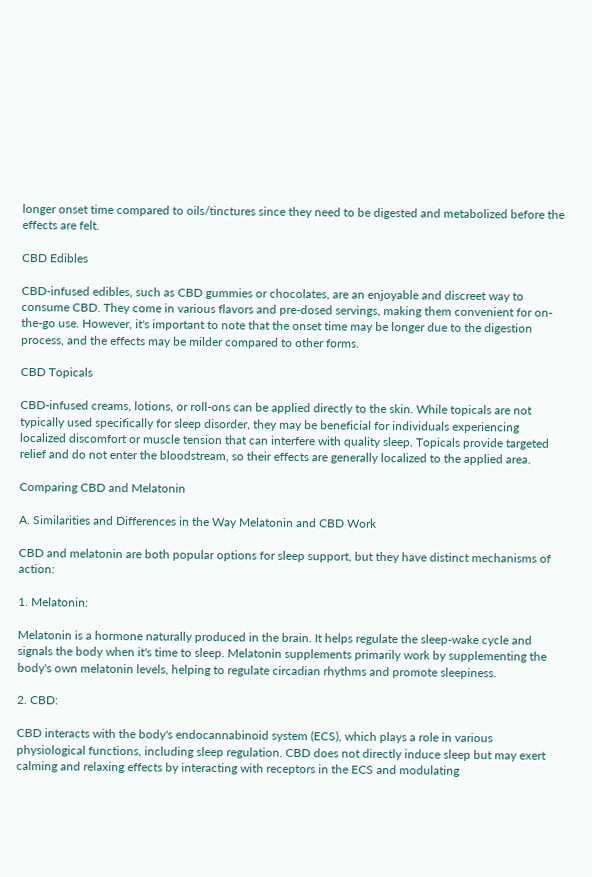longer onset time compared to oils/tinctures since they need to be digested and metabolized before the effects are felt.

CBD Edibles

CBD-infused edibles, such as CBD gummies or chocolates, are an enjoyable and discreet way to consume CBD. They come in various flavors and pre-dosed servings, making them convenient for on-the-go use. However, it's important to note that the onset time may be longer due to the digestion process, and the effects may be milder compared to other forms.

CBD Topicals

CBD-infused creams, lotions, or roll-ons can be applied directly to the skin. While topicals are not typically used specifically for sleep disorder, they may be beneficial for individuals experiencing localized discomfort or muscle tension that can interfere with quality sleep. Topicals provide targeted relief and do not enter the bloodstream, so their effects are generally localized to the applied area.

Comparing CBD and Melatonin

A. Similarities and Differences in the Way Melatonin and CBD Work

CBD and melatonin are both popular options for sleep support, but they have distinct mechanisms of action:

1. Melatonin:

Melatonin is a hormone naturally produced in the brain. It helps regulate the sleep-wake cycle and signals the body when it's time to sleep. Melatonin supplements primarily work by supplementing the body's own melatonin levels, helping to regulate circadian rhythms and promote sleepiness.

2. CBD:

CBD interacts with the body's endocannabinoid system (ECS), which plays a role in various physiological functions, including sleep regulation. CBD does not directly induce sleep but may exert calming and relaxing effects by interacting with receptors in the ECS and modulating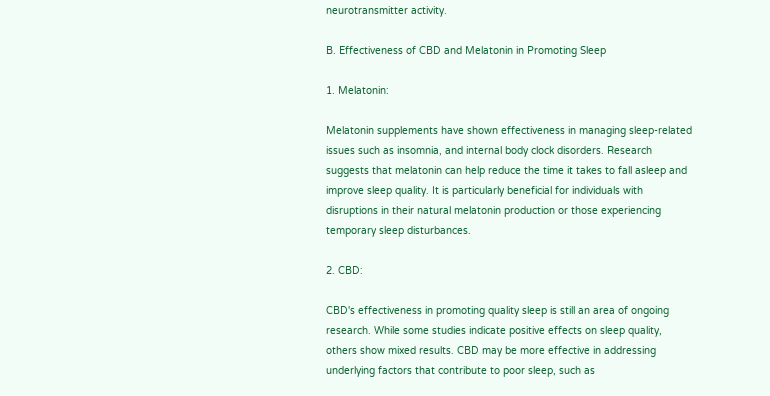neurotransmitter activity.

B. Effectiveness of CBD and Melatonin in Promoting Sleep

1. Melatonin:

Melatonin supplements have shown effectiveness in managing sleep-related issues such as insomnia, and internal body clock disorders. Research suggests that melatonin can help reduce the time it takes to fall asleep and improve sleep quality. It is particularly beneficial for individuals with disruptions in their natural melatonin production or those experiencing temporary sleep disturbances.

2. CBD:

CBD's effectiveness in promoting quality sleep is still an area of ongoing research. While some studies indicate positive effects on sleep quality, others show mixed results. CBD may be more effective in addressing underlying factors that contribute to poor sleep, such as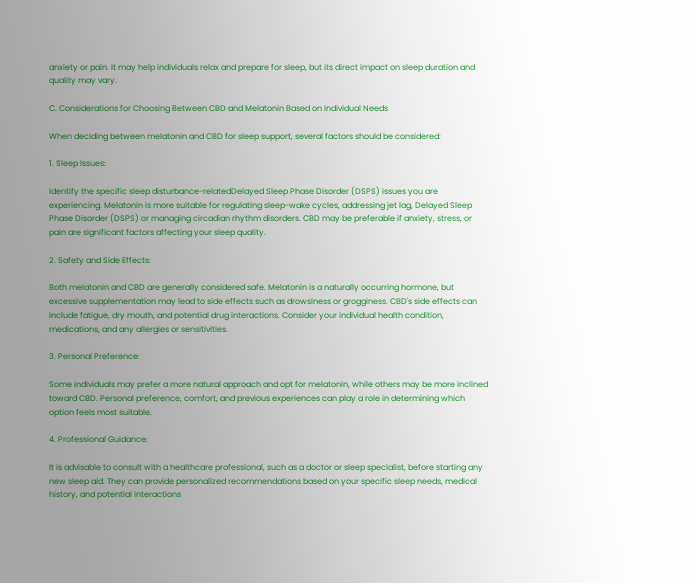anxiety or pain. It may help individuals relax and prepare for sleep, but its direct impact on sleep duration and quality may vary.

C. Considerations for Choosing Between CBD and Melatonin Based on Individual Needs

When deciding between melatonin and CBD for sleep support, several factors should be considered:

1. Sleep Issues:

Identify the specific sleep disturbance-relatedDelayed Sleep Phase Disorder (DSPS) issues you are experiencing. Melatonin is more suitable for regulating sleep-wake cycles, addressing jet lag, Delayed Sleep Phase Disorder (DSPS) or managing circadian rhythm disorders. CBD may be preferable if anxiety, stress, or pain are significant factors affecting your sleep quality.

2. Safety and Side Effects:

Both melatonin and CBD are generally considered safe. Melatonin is a naturally occurring hormone, but excessive supplementation may lead to side effects such as drowsiness or grogginess. CBD's side effects can include fatigue, dry mouth, and potential drug interactions. Consider your individual health condition, medications, and any allergies or sensitivities.

3. Personal Preference:

Some individuals may prefer a more natural approach and opt for melatonin, while others may be more inclined toward CBD. Personal preference, comfort, and previous experiences can play a role in determining which option feels most suitable.

4. Professional Guidance:

It is advisable to consult with a healthcare professional, such as a doctor or sleep specialist, before starting any new sleep aid. They can provide personalized recommendations based on your specific sleep needs, medical history, and potential interactions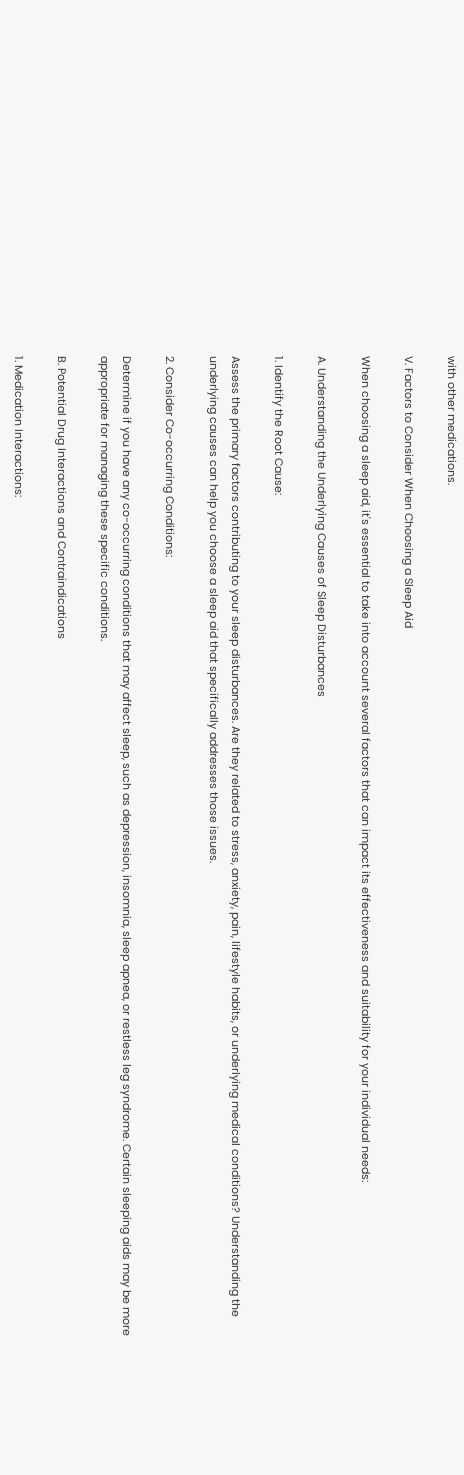with other medications.

V. Factors to Consider When Choosing a Sleep Aid

When choosing a sleep aid, it's essential to take into account several factors that can impact its effectiveness and suitability for your individual needs:

A. Understanding the Underlying Causes of Sleep Disturbances

1. Identify the Root Cause:

Assess the primary factors contributing to your sleep disturbances. Are they related to stress, anxiety, pain, lifestyle habits, or underlying medical conditions? Understanding the underlying causes can help you choose a sleep aid that specifically addresses those issues.

2. Consider Co-occurring Conditions:

Determine if you have any co-occurring conditions that may affect sleep, such as depression, insomnia, sleep apnea, or restless leg syndrome. Certain sleeping aids may be more appropriate for managing these specific conditions.

B. Potential Drug Interactions and Contraindications

1. Medication Interactions: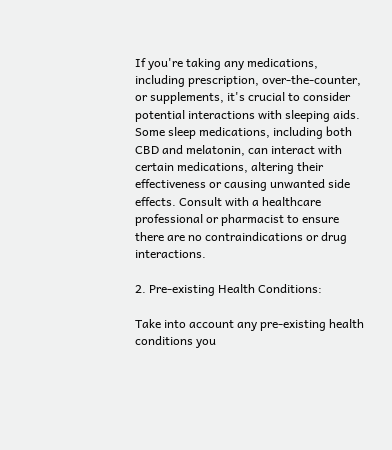If you're taking any medications, including prescription, over-the-counter, or supplements, it's crucial to consider potential interactions with sleeping aids. Some sleep medications, including both CBD and melatonin, can interact with certain medications, altering their effectiveness or causing unwanted side effects. Consult with a healthcare professional or pharmacist to ensure there are no contraindications or drug interactions.

2. Pre-existing Health Conditions:

Take into account any pre-existing health conditions you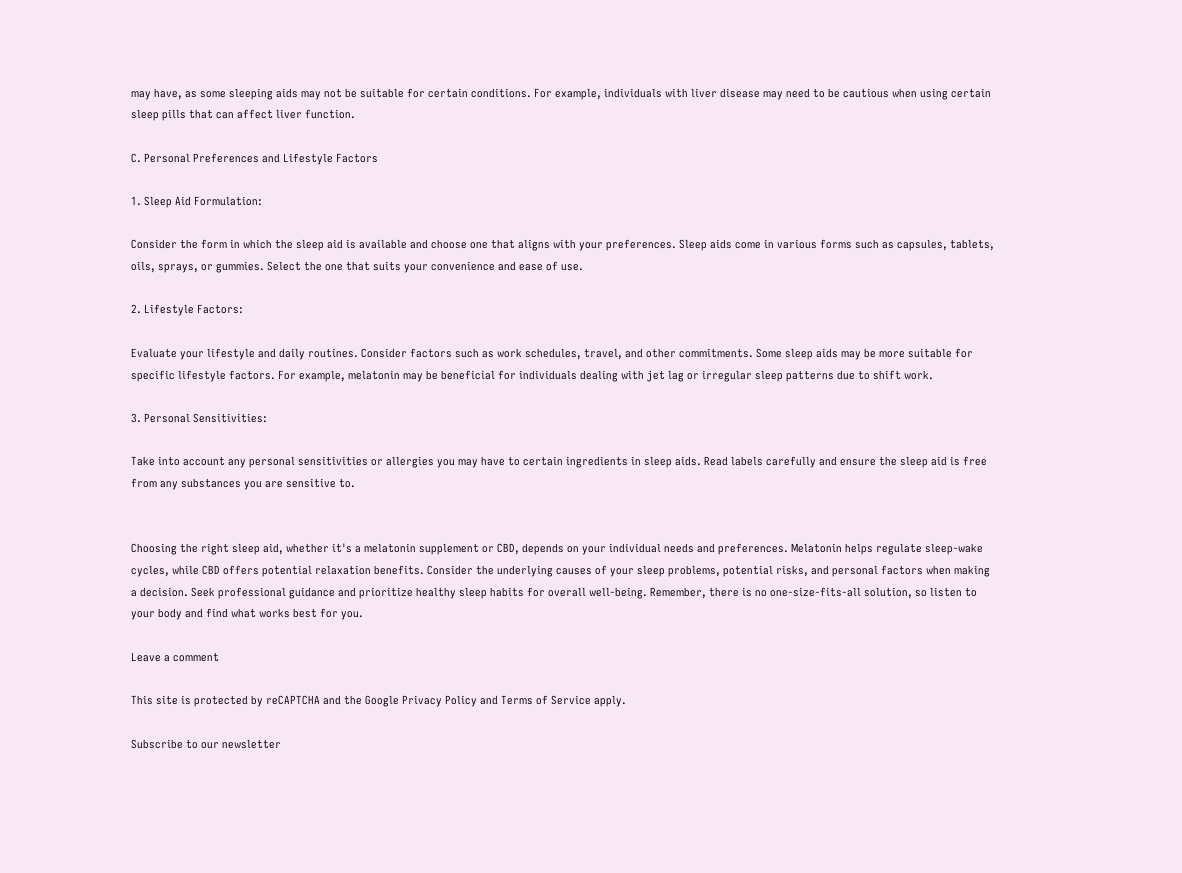may have, as some sleeping aids may not be suitable for certain conditions. For example, individuals with liver disease may need to be cautious when using certain sleep pills that can affect liver function.

C. Personal Preferences and Lifestyle Factors

1. Sleep Aid Formulation:

Consider the form in which the sleep aid is available and choose one that aligns with your preferences. Sleep aids come in various forms such as capsules, tablets, oils, sprays, or gummies. Select the one that suits your convenience and ease of use.

2. Lifestyle Factors:

Evaluate your lifestyle and daily routines. Consider factors such as work schedules, travel, and other commitments. Some sleep aids may be more suitable for specific lifestyle factors. For example, melatonin may be beneficial for individuals dealing with jet lag or irregular sleep patterns due to shift work.

3. Personal Sensitivities:

Take into account any personal sensitivities or allergies you may have to certain ingredients in sleep aids. Read labels carefully and ensure the sleep aid is free from any substances you are sensitive to.


Choosing the right sleep aid, whether it's a melatonin supplement or CBD, depends on your individual needs and preferences. Melatonin helps regulate sleep-wake cycles, while CBD offers potential relaxation benefits. Consider the underlying causes of your sleep problems, potential risks, and personal factors when making a decision. Seek professional guidance and prioritize healthy sleep habits for overall well-being. Remember, there is no one-size-fits-all solution, so listen to your body and find what works best for you.

Leave a comment

This site is protected by reCAPTCHA and the Google Privacy Policy and Terms of Service apply.

Subscribe to our newsletter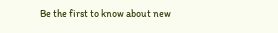Be the first to know about new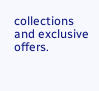collections and exclusive offers.